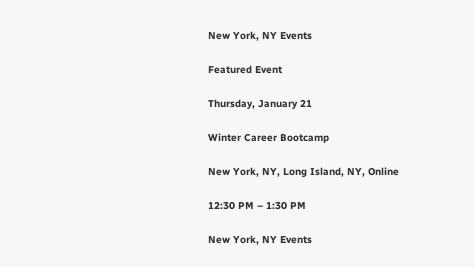New York, NY Events

Featured Event

Thursday, January 21

Winter Career Bootcamp

New York, NY, Long Island, NY, Online

12:30 PM – 1:30 PM

New York, NY Events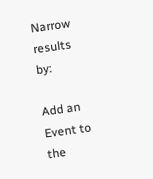Narrow results by:

Add an Event to the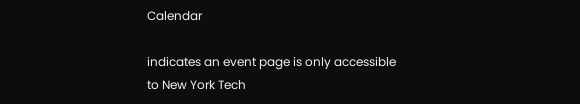Calendar

indicates an event page is only accessible to New York Tech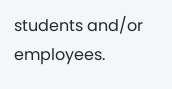students and/or employees.